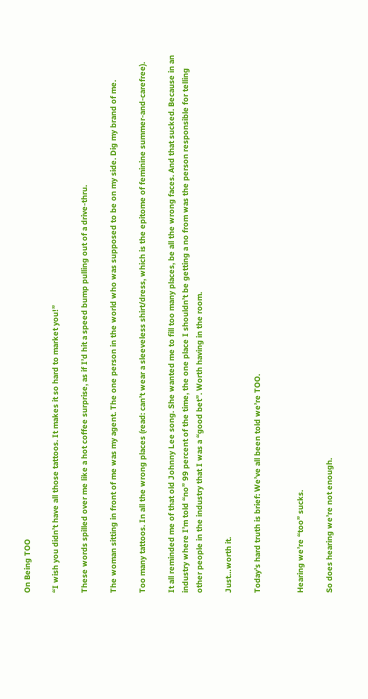On Being TOO

“I wish you didn’t have all those tattoos. It makes it so hard to market you!”

These words spilled over me like a hot coffee surprise, as if I’d hit a speed bump pulling out of a drive-thru.

The woman sitting in front of me was my agent. The one person in the world who was supposed to be on my side. Dig my brand of me.

Too many tattoos. In all the wrong places (read: can’t wear a sleeveless shirt/dress, which is the epitome of feminine summer-and-carefree).

It all reminded me of that old Johnny Lee song. She wanted me to fill too many places, be all the wrong faces. And that sucked. Because in an industry where I’m told “no” 99 percent of the time, the one place I shouldn’t be getting a no from was the person responsible for telling other people in the industry that I was a “good bet”. Worth having in the room.

Just…worth it.

Today’s hard truth is brief: We’ve all been told we’re TOO.


Hearing we’re “too” sucks.

So does hearing we’re not enough.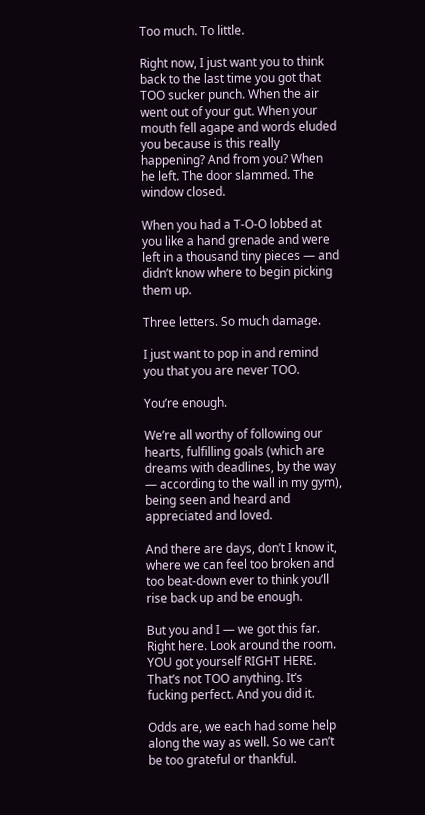Too much. To little.

Right now, I just want you to think back to the last time you got that TOO sucker punch. When the air went out of your gut. When your mouth fell agape and words eluded you because is this really happening? And from you? When he left. The door slammed. The window closed.

When you had a T-O-O lobbed at you like a hand grenade and were left in a thousand tiny pieces — and didn’t know where to begin picking them up.

Three letters. So much damage.

I just want to pop in and remind you that you are never TOO.

You’re enough.

We’re all worthy of following our hearts, fulfilling goals (which are dreams with deadlines, by the way — according to the wall in my gym), being seen and heard and appreciated and loved.

And there are days, don’t I know it, where we can feel too broken and too beat-down ever to think you’ll rise back up and be enough.

But you and I — we got this far. Right here. Look around the room. YOU got yourself RIGHT HERE. That’s not TOO anything. It’s fucking perfect. And you did it.

Odds are, we each had some help along the way as well. So we can’t be too grateful or thankful.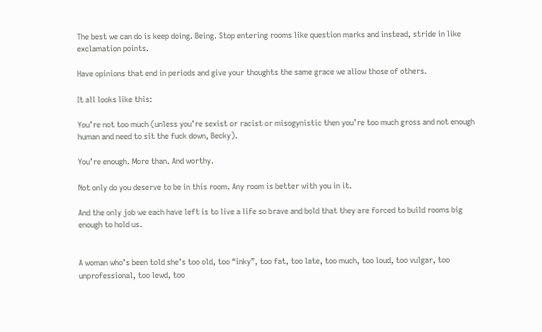The best we can do is keep doing. Being. Stop entering rooms like question marks and instead, stride in like exclamation points.

Have opinions that end in periods and give your thoughts the same grace we allow those of others.

It all looks like this:

You’re not too much (unless you’re sexist or racist or misogynistic then you’re too much gross and not enough human and need to sit the fuck down, Becky).

You’re enough. More than. And worthy.

Not only do you deserve to be in this room. Any room is better with you in it.

And the only job we each have left is to live a life so brave and bold that they are forced to build rooms big enough to hold us.


A woman who’s been told she’s too old, too “inky”, too fat, too late, too much, too loud, too vulgar, too unprofessional, too lewd, too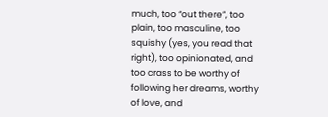much, too “out there”, too plain, too masculine, too squishy (yes, you read that right), too opinionated, and too crass to be worthy of following her dreams, worthy of love, and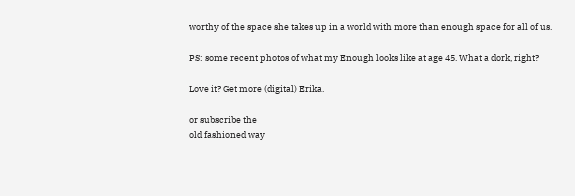worthy of the space she takes up in a world with more than enough space for all of us.

PS: some recent photos of what my Enough looks like at age 45. What a dork, right?

Love it? Get more (digital) Erika.

or subscribe the
old fashioned way